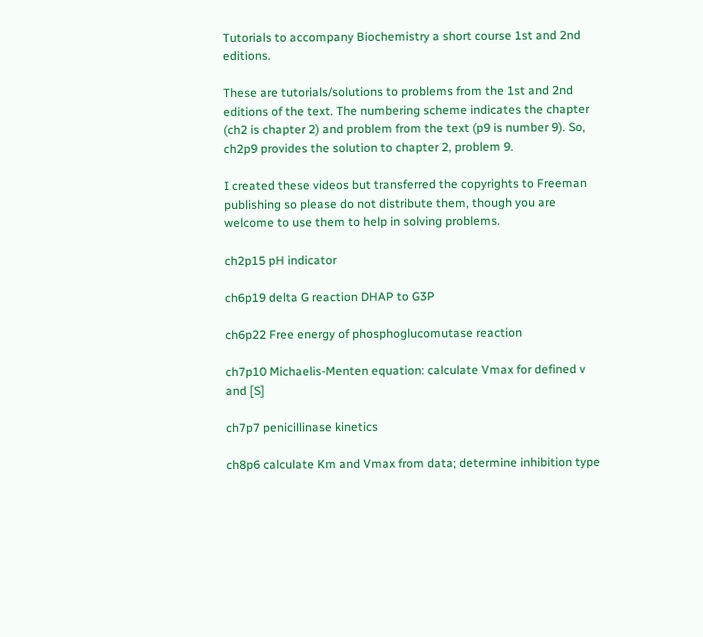Tutorials to accompany Biochemistry a short course 1st and 2nd editions.

These are tutorials/solutions to problems from the 1st and 2nd editions of the text. The numbering scheme indicates the chapter (ch2 is chapter 2) and problem from the text (p9 is number 9). So, ch2p9 provides the solution to chapter 2, problem 9.

I created these videos but transferred the copyrights to Freeman publishing so please do not distribute them, though you are welcome to use them to help in solving problems.

ch2p15 pH indicator

ch6p19 delta G reaction DHAP to G3P

ch6p22 Free energy of phosphoglucomutase reaction

ch7p10 Michaelis-Menten equation: calculate Vmax for defined v and [S]

ch7p7 penicillinase kinetics

ch8p6 calculate Km and Vmax from data; determine inhibition type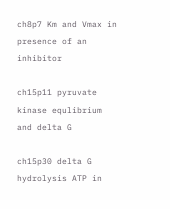ch8p7 Km and Vmax in presence of an inhibitor

ch15p11 pyruvate kinase equlibrium and delta G

ch15p30 delta G hydrolysis ATP in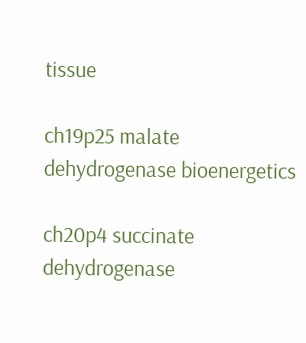tissue

ch19p25 malate dehydrogenase bioenergetics

ch20p4 succinate dehydrogenase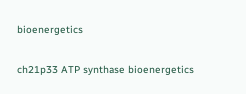bioenergetics

ch21p33 ATP synthase bioenergetics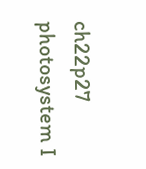ch22p27 photosystem I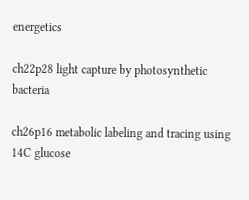energetics

ch22p28 light capture by photosynthetic bacteria

ch26p16 metabolic labeling and tracing using 14C glucose